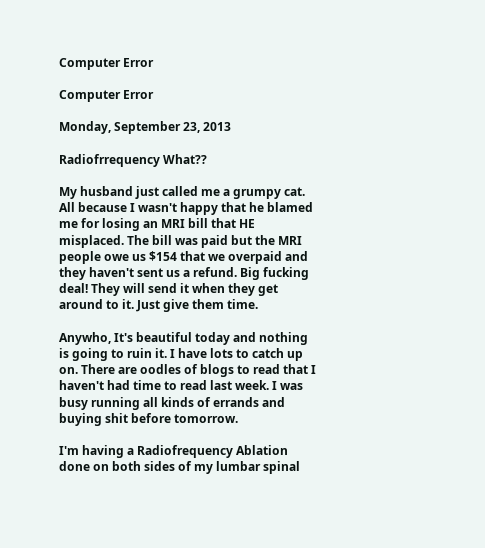Computer Error

Computer Error

Monday, September 23, 2013

Radiofrrequency What??

My husband just called me a grumpy cat. All because I wasn't happy that he blamed me for losing an MRI bill that HE misplaced. The bill was paid but the MRI people owe us $154 that we overpaid and they haven't sent us a refund. Big fucking deal! They will send it when they get around to it. Just give them time.

Anywho, It's beautiful today and nothing is going to ruin it. I have lots to catch up on. There are oodles of blogs to read that I haven't had time to read last week. I was busy running all kinds of errands and buying shit before tomorrow.

I'm having a Radiofrequency Ablation done on both sides of my lumbar spinal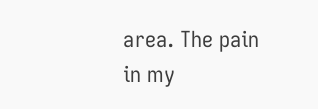area. The pain in my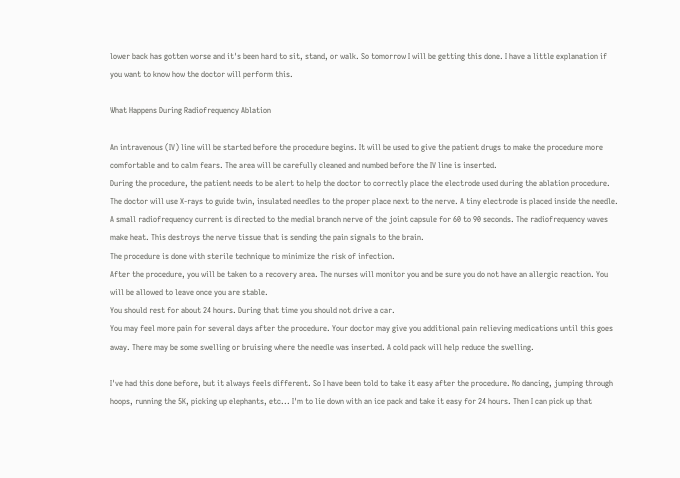lower back has gotten worse and it's been hard to sit, stand, or walk. So tomorrow I will be getting this done. I have a little explanation if you want to know how the doctor will perform this.

What Happens During Radiofrequency Ablation

An intravenous (IV) line will be started before the procedure begins. It will be used to give the patient drugs to make the procedure more comfortable and to calm fears. The area will be carefully cleaned and numbed before the IV line is inserted.
During the procedure, the patient needs to be alert to help the doctor to correctly place the electrode used during the ablation procedure.
The doctor will use X-rays to guide twin, insulated needles to the proper place next to the nerve. A tiny electrode is placed inside the needle. A small radiofrequency current is directed to the medial branch nerve of the joint capsule for 60 to 90 seconds. The radiofrequency waves make heat. This destroys the nerve tissue that is sending the pain signals to the brain.
The procedure is done with sterile technique to minimize the risk of infection.
After the procedure, you will be taken to a recovery area. The nurses will monitor you and be sure you do not have an allergic reaction. You will be allowed to leave once you are stable.
You should rest for about 24 hours. During that time you should not drive a car.
You may feel more pain for several days after the procedure. Your doctor may give you additional pain relieving medications until this goes away. There may be some swelling or bruising where the needle was inserted. A cold pack will help reduce the swelling.

I've had this done before, but it always feels different. So I have been told to take it easy after the procedure. No dancing, jumping through hoops, running the 5K, picking up elephants, etc... I'm to lie down with an ice pack and take it easy for 24 hours. Then I can pick up that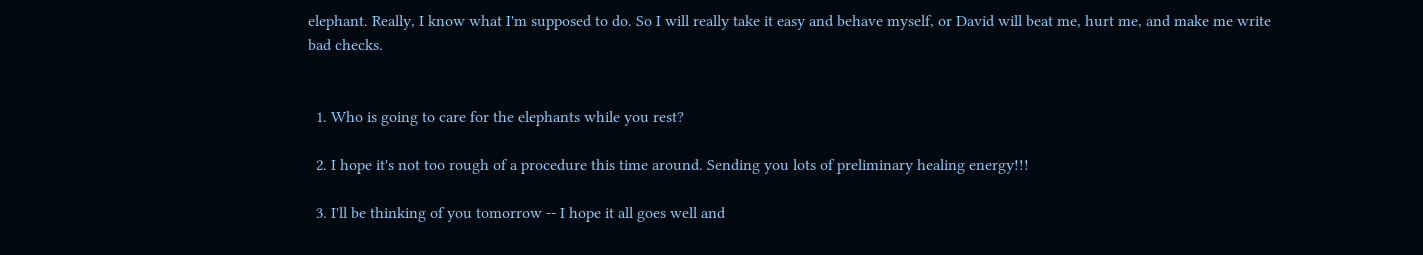elephant. Really, I know what I'm supposed to do. So I will really take it easy and behave myself, or David will beat me, hurt me, and make me write bad checks.


  1. Who is going to care for the elephants while you rest?

  2. I hope it's not too rough of a procedure this time around. Sending you lots of preliminary healing energy!!!

  3. I'll be thinking of you tomorrow -- I hope it all goes well and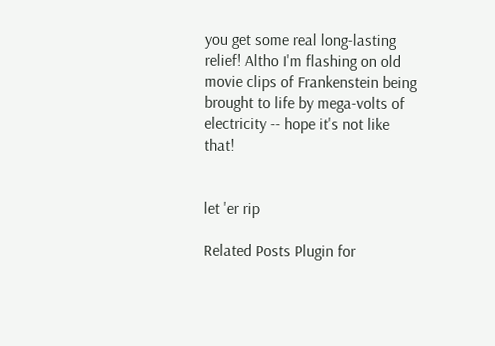you get some real long-lasting relief! Altho I'm flashing on old movie clips of Frankenstein being brought to life by mega-volts of electricity -- hope it's not like that!


let 'er rip

Related Posts Plugin for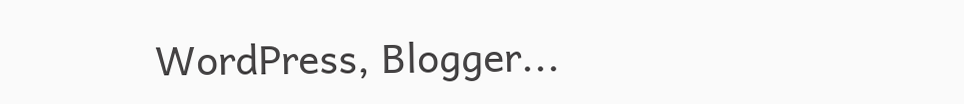WordPress, Blogger...